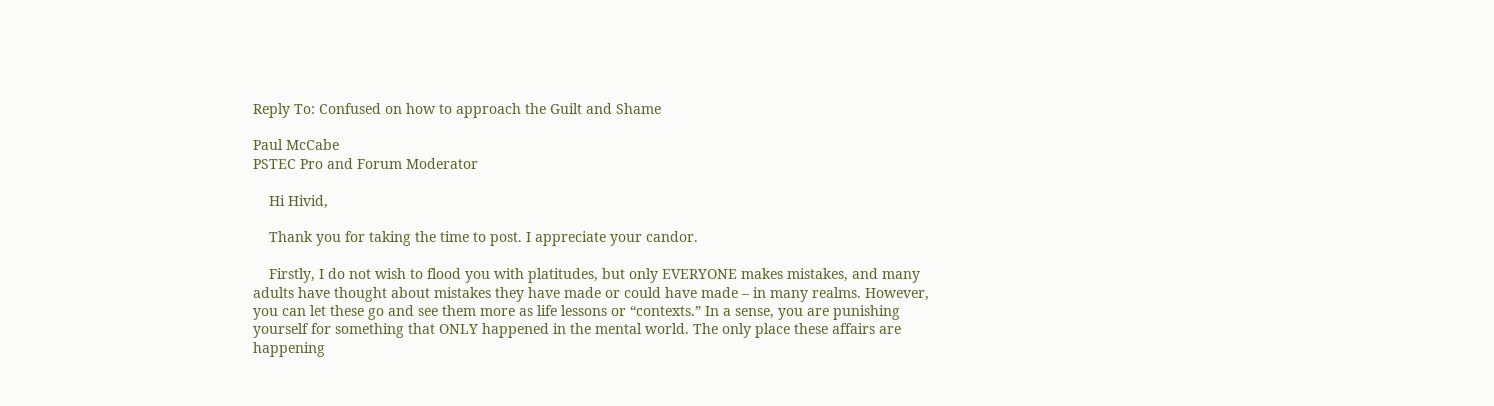Reply To: Confused on how to approach the Guilt and Shame

Paul McCabe
PSTEC Pro and Forum Moderator

    Hi Hivid,

    Thank you for taking the time to post. I appreciate your candor.

    Firstly, I do not wish to flood you with platitudes, but only EVERYONE makes mistakes, and many adults have thought about mistakes they have made or could have made – in many realms. However, you can let these go and see them more as life lessons or “contexts.” In a sense, you are punishing yourself for something that ONLY happened in the mental world. The only place these affairs are happening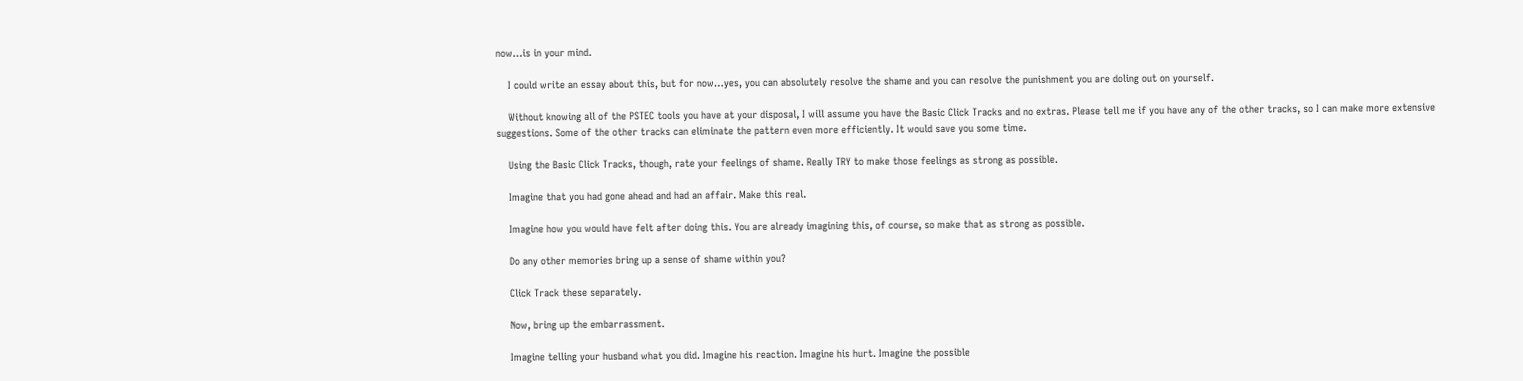now…is in your mind.

    I could write an essay about this, but for now…yes, you can absolutely resolve the shame and you can resolve the punishment you are doling out on yourself.

    Without knowing all of the PSTEC tools you have at your disposal, I will assume you have the Basic Click Tracks and no extras. Please tell me if you have any of the other tracks, so I can make more extensive suggestions. Some of the other tracks can eliminate the pattern even more efficiently. It would save you some time.

    Using the Basic Click Tracks, though, rate your feelings of shame. Really TRY to make those feelings as strong as possible.

    Imagine that you had gone ahead and had an affair. Make this real.

    Imagine how you would have felt after doing this. You are already imagining this, of course, so make that as strong as possible.

    Do any other memories bring up a sense of shame within you?

    Click Track these separately.

    Now, bring up the embarrassment.

    Imagine telling your husband what you did. Imagine his reaction. Imagine his hurt. Imagine the possible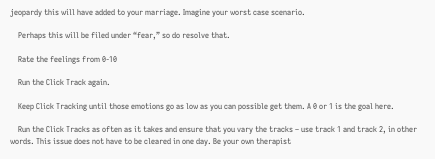jeopardy this will have added to your marriage. Imagine your worst case scenario.

    Perhaps this will be filed under “fear,” so do resolve that.

    Rate the feelings from 0-10

    Run the Click Track again.

    Keep Click Tracking until those emotions go as low as you can possible get them. A 0 or 1 is the goal here.

    Run the Click Tracks as often as it takes and ensure that you vary the tracks – use track 1 and track 2, in other words. This issue does not have to be cleared in one day. Be your own therapist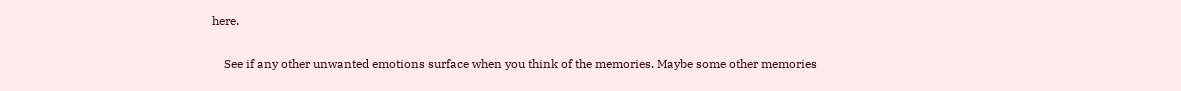here.

    See if any other unwanted emotions surface when you think of the memories. Maybe some other memories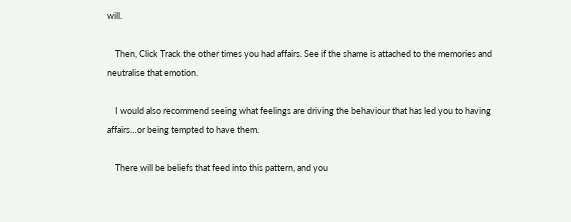will.

    Then, Click Track the other times you had affairs. See if the shame is attached to the memories and neutralise that emotion.

    I would also recommend seeing what feelings are driving the behaviour that has led you to having affairs…or being tempted to have them.

    There will be beliefs that feed into this pattern, and you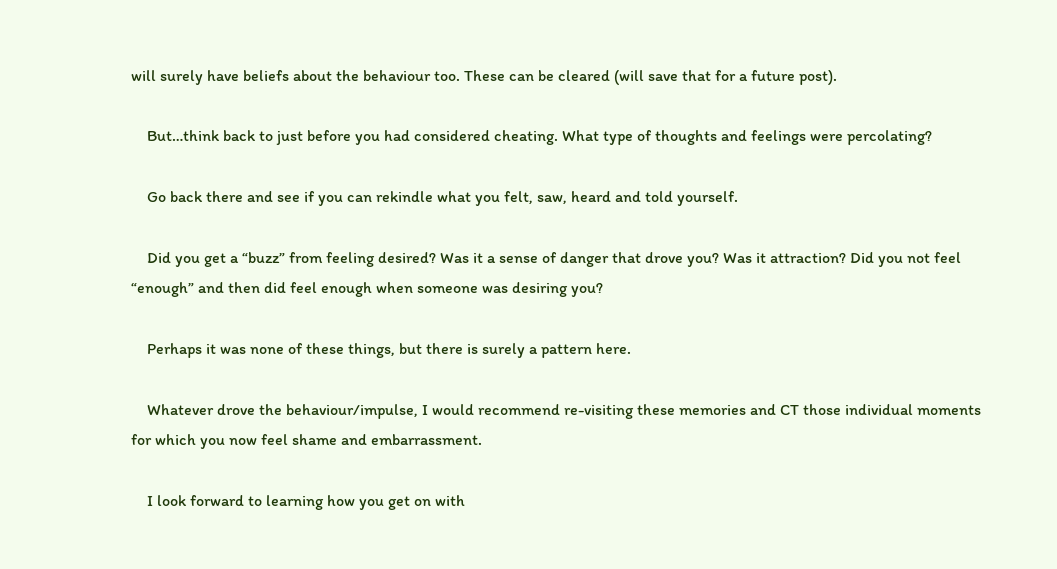will surely have beliefs about the behaviour too. These can be cleared (will save that for a future post).

    But…think back to just before you had considered cheating. What type of thoughts and feelings were percolating?

    Go back there and see if you can rekindle what you felt, saw, heard and told yourself.

    Did you get a “buzz” from feeling desired? Was it a sense of danger that drove you? Was it attraction? Did you not feel “enough” and then did feel enough when someone was desiring you?

    Perhaps it was none of these things, but there is surely a pattern here.

    Whatever drove the behaviour/impulse, I would recommend re-visiting these memories and CT those individual moments for which you now feel shame and embarrassment.

    I look forward to learning how you get on with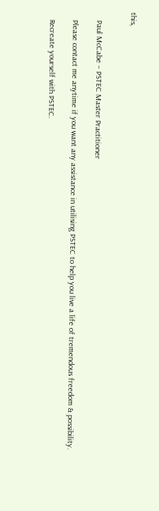this,


    Paul McCabe – PSTEC Master Practitioner

    Please contact me anytime if you want any assistance in utilising PSTEC to help you live a life of tremendous freedom & possibility.

    Recreate yourself with PSTEC.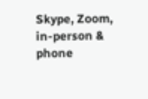Skype, Zoom, in-person & phone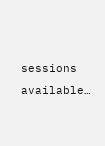sessions available…